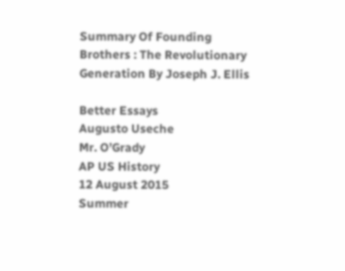Summary Of Founding Brothers : The Revolutionary Generation By Joseph J. Ellis

Better Essays
Augusto Useche
Mr. O’Grady
AP US History
12 August 2015
Summer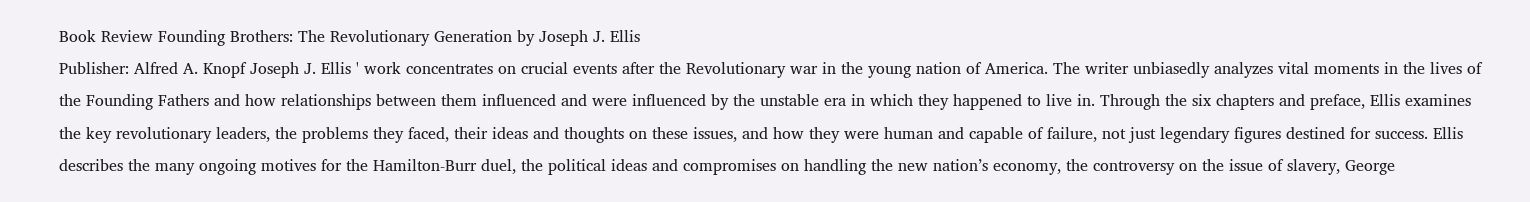Book Review Founding Brothers: The Revolutionary Generation by Joseph J. Ellis
Publisher: Alfred A. Knopf Joseph J. Ellis ' work concentrates on crucial events after the Revolutionary war in the young nation of America. The writer unbiasedly analyzes vital moments in the lives of the Founding Fathers and how relationships between them influenced and were influenced by the unstable era in which they happened to live in. Through the six chapters and preface, Ellis examines the key revolutionary leaders, the problems they faced, their ideas and thoughts on these issues, and how they were human and capable of failure, not just legendary figures destined for success. Ellis describes the many ongoing motives for the Hamilton-Burr duel, the political ideas and compromises on handling the new nation’s economy, the controversy on the issue of slavery, George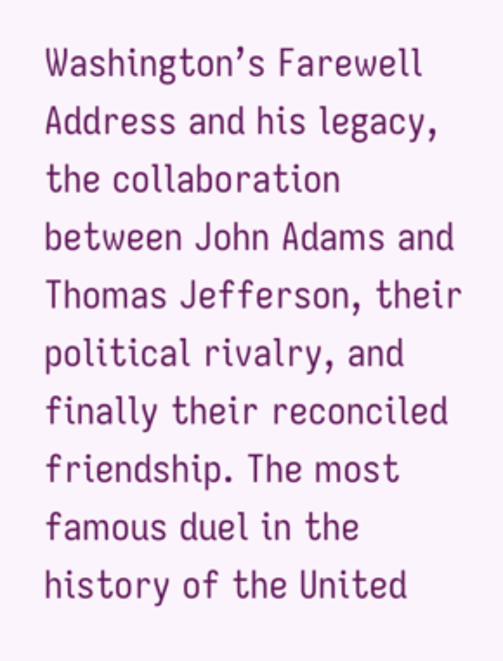Washington’s Farewell Address and his legacy, the collaboration between John Adams and Thomas Jefferson, their political rivalry, and finally their reconciled friendship. The most famous duel in the history of the United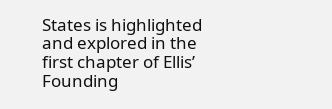States is highlighted and explored in the first chapter of Ellis’ Founding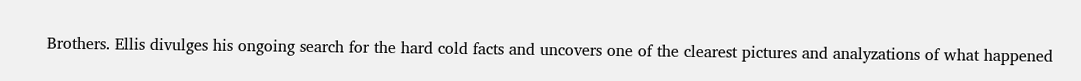Brothers. Ellis divulges his ongoing search for the hard cold facts and uncovers one of the clearest pictures and analyzations of what happened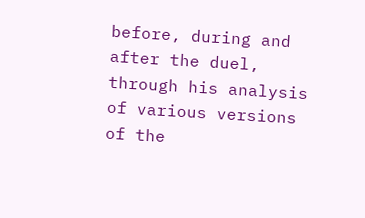before, during and after the duel, through his analysis of various versions of the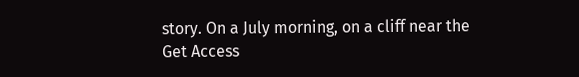story. On a July morning, on a cliff near the
Get Access